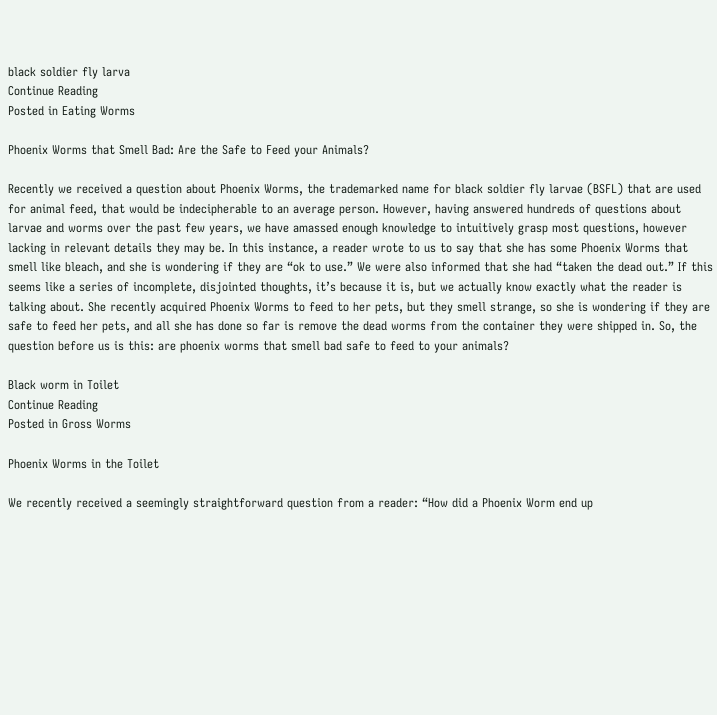black soldier fly larva
Continue Reading
Posted in Eating Worms

Phoenix Worms that Smell Bad: Are the Safe to Feed your Animals?

Recently we received a question about Phoenix Worms, the trademarked name for black soldier fly larvae (BSFL) that are used for animal feed, that would be indecipherable to an average person. However, having answered hundreds of questions about larvae and worms over the past few years, we have amassed enough knowledge to intuitively grasp most questions, however lacking in relevant details they may be. In this instance, a reader wrote to us to say that she has some Phoenix Worms that smell like bleach, and she is wondering if they are “ok to use.” We were also informed that she had “taken the dead out.” If this seems like a series of incomplete, disjointed thoughts, it’s because it is, but we actually know exactly what the reader is talking about. She recently acquired Phoenix Worms to feed to her pets, but they smell strange, so she is wondering if they are safe to feed her pets, and all she has done so far is remove the dead worms from the container they were shipped in. So, the question before us is this: are phoenix worms that smell bad safe to feed to your animals?

Black worm in Toilet
Continue Reading
Posted in Gross Worms

Phoenix Worms in the Toilet

We recently received a seemingly straightforward question from a reader: “How did a Phoenix Worm end up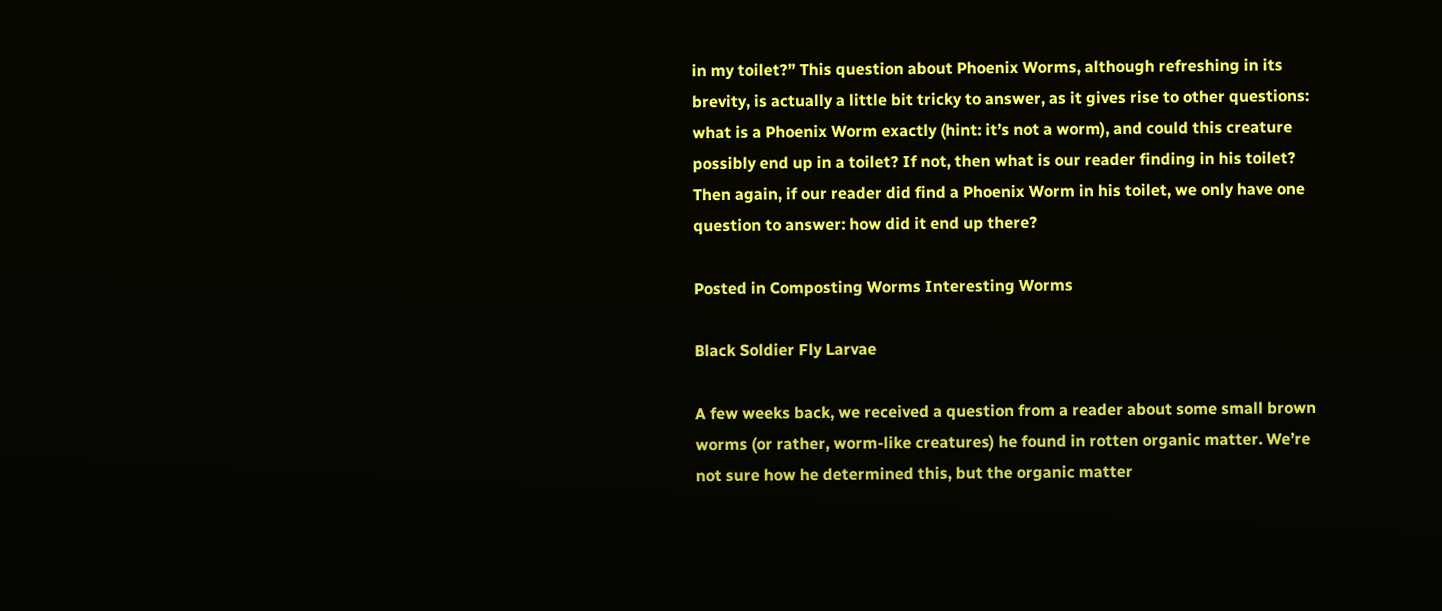in my toilet?” This question about Phoenix Worms, although refreshing in its brevity, is actually a little bit tricky to answer, as it gives rise to other questions: what is a Phoenix Worm exactly (hint: it’s not a worm), and could this creature possibly end up in a toilet? If not, then what is our reader finding in his toilet? Then again, if our reader did find a Phoenix Worm in his toilet, we only have one question to answer: how did it end up there?

Posted in Composting Worms Interesting Worms

Black Soldier Fly Larvae

A few weeks back, we received a question from a reader about some small brown worms (or rather, worm-like creatures) he found in rotten organic matter. We’re not sure how he determined this, but the organic matter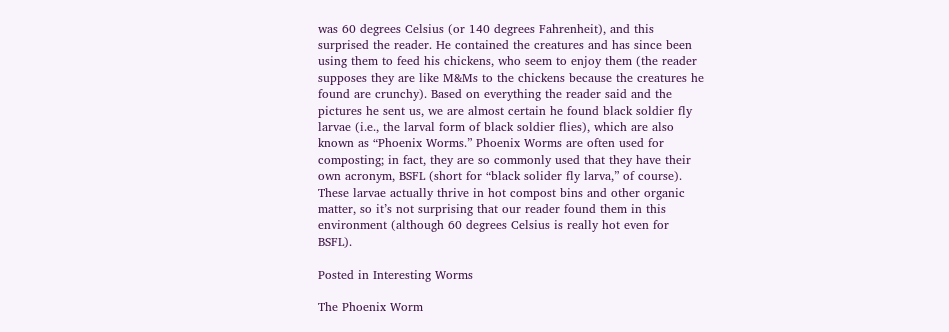was 60 degrees Celsius (or 140 degrees Fahrenheit), and this surprised the reader. He contained the creatures and has since been using them to feed his chickens, who seem to enjoy them (the reader supposes they are like M&Ms to the chickens because the creatures he found are crunchy). Based on everything the reader said and the pictures he sent us, we are almost certain he found black soldier fly larvae (i.e., the larval form of black soldier flies), which are also known as “Phoenix Worms.” Phoenix Worms are often used for composting; in fact, they are so commonly used that they have their own acronym, BSFL (short for “black solider fly larva,” of course). These larvae actually thrive in hot compost bins and other organic matter, so it’s not surprising that our reader found them in this environment (although 60 degrees Celsius is really hot even for BSFL).

Posted in Interesting Worms

The Phoenix Worm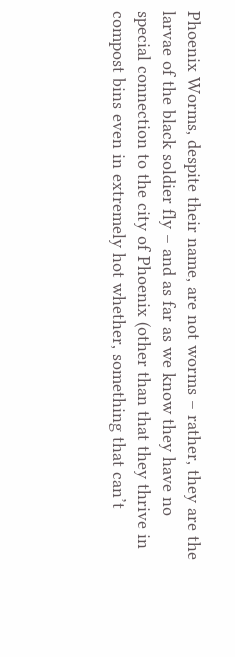Phoenix Worms, despite their name, are not worms – rather, they are the larvae of the black soldier fly – and as far as we know they have no special connection to the city of Phoenix (other than that they thrive in compost bins even in extremely hot whether, something that can’t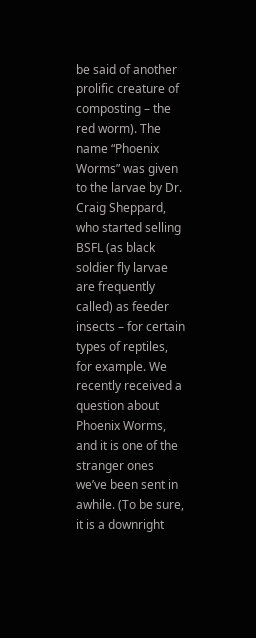be said of another prolific creature of composting – the red worm). The name “Phoenix Worms” was given to the larvae by Dr. Craig Sheppard, who started selling BSFL (as black soldier fly larvae are frequently called) as feeder insects – for certain types of reptiles, for example. We recently received a question about Phoenix Worms, and it is one of the stranger ones we’ve been sent in awhile. (To be sure, it is a downright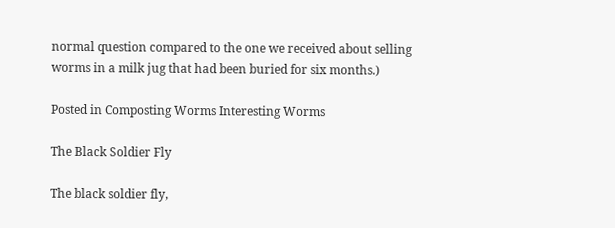normal question compared to the one we received about selling worms in a milk jug that had been buried for six months.)

Posted in Composting Worms Interesting Worms

The Black Soldier Fly

The black soldier fly,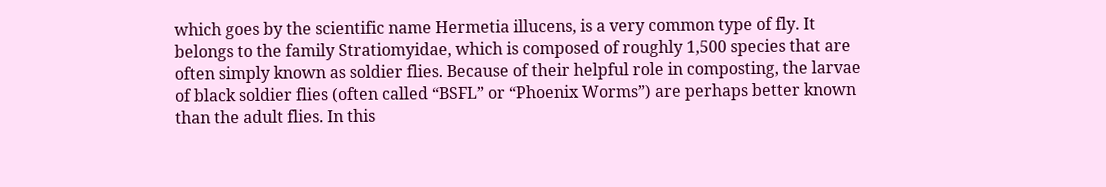which goes by the scientific name Hermetia illucens, is a very common type of fly. It belongs to the family Stratiomyidae, which is composed of roughly 1,500 species that are often simply known as soldier flies. Because of their helpful role in composting, the larvae of black soldier flies (often called “BSFL” or “Phoenix Worms”) are perhaps better known than the adult flies. In this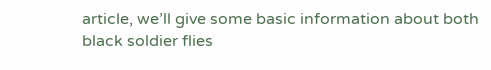article, we’ll give some basic information about both black soldier flies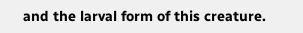and the larval form of this creature.